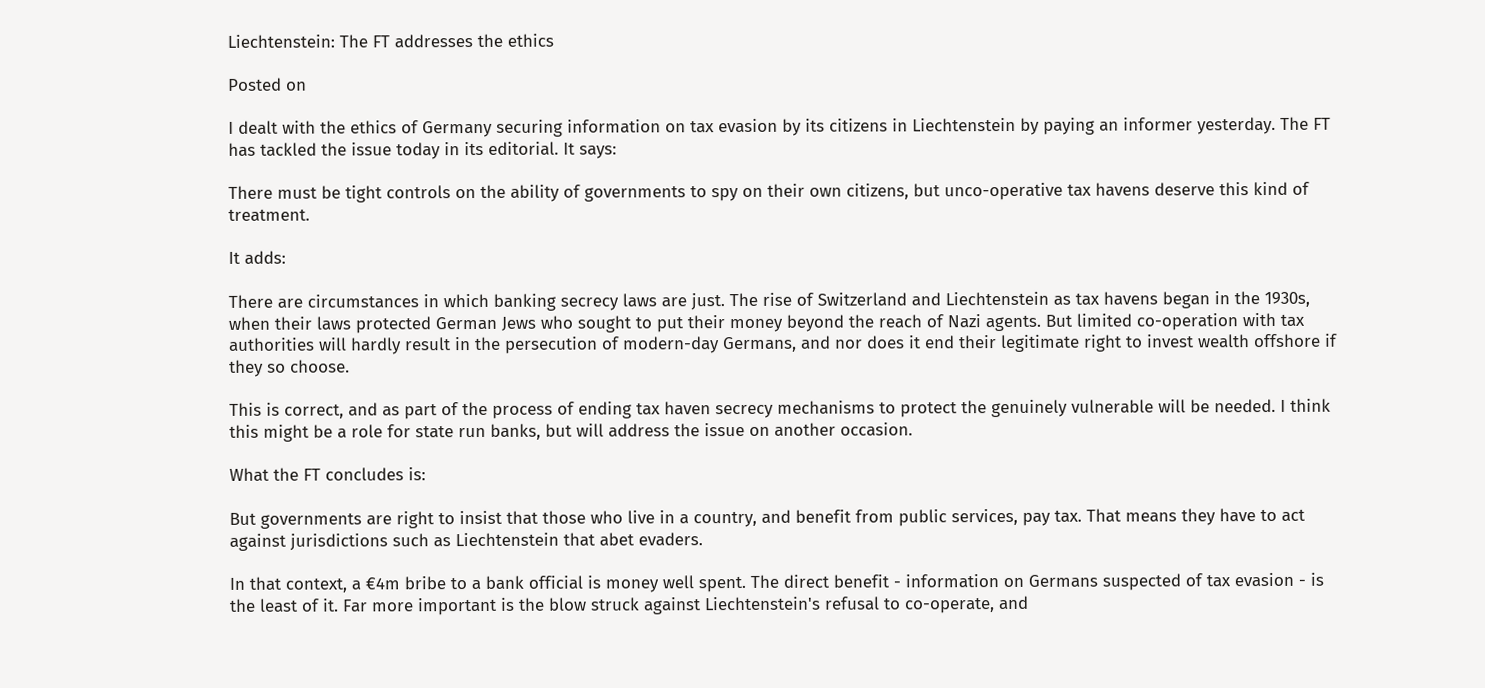Liechtenstein: The FT addresses the ethics

Posted on

I dealt with the ethics of Germany securing information on tax evasion by its citizens in Liechtenstein by paying an informer yesterday. The FT has tackled the issue today in its editorial. It says:

There must be tight controls on the ability of governments to spy on their own citizens, but unco-operative tax havens deserve this kind of treatment.

It adds:

There are circumstances in which banking secrecy laws are just. The rise of Switzerland and Liechtenstein as tax havens began in the 1930s, when their laws protected German Jews who sought to put their money beyond the reach of Nazi agents. But limited co-operation with tax authorities will hardly result in the persecution of modern-day Germans, and nor does it end their legitimate right to invest wealth offshore if they so choose.

This is correct, and as part of the process of ending tax haven secrecy mechanisms to protect the genuinely vulnerable will be needed. I think this might be a role for state run banks, but will address the issue on another occasion.

What the FT concludes is:

But governments are right to insist that those who live in a country, and benefit from public services, pay tax. That means they have to act against jurisdictions such as Liechtenstein that abet evaders.

In that context, a €4m bribe to a bank official is money well spent. The direct benefit - information on Germans suspected of tax evasion - is the least of it. Far more important is the blow struck against Liechtenstein's refusal to co-operate, and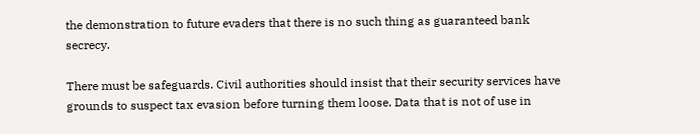the demonstration to future evaders that there is no such thing as guaranteed bank secrecy.

There must be safeguards. Civil authorities should insist that their security services have grounds to suspect tax evasion before turning them loose. Data that is not of use in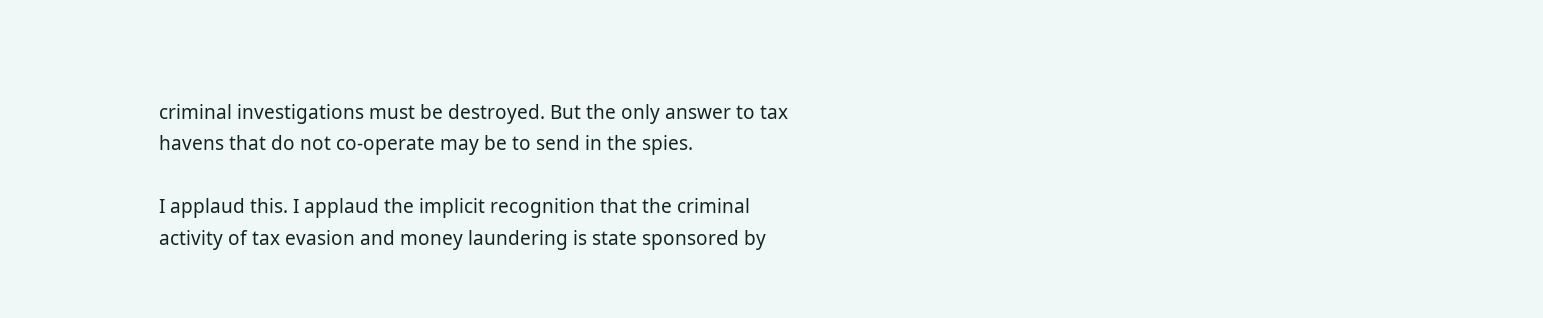criminal investigations must be destroyed. But the only answer to tax havens that do not co-operate may be to send in the spies.

I applaud this. I applaud the implicit recognition that the criminal activity of tax evasion and money laundering is state sponsored by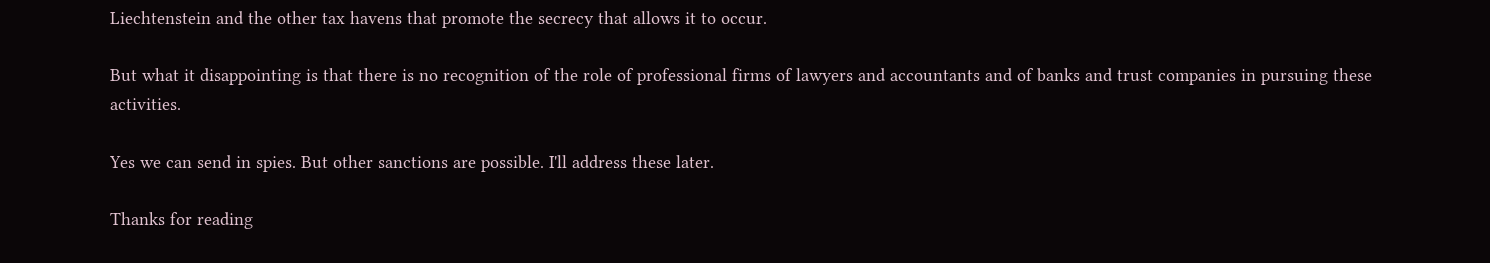Liechtenstein and the other tax havens that promote the secrecy that allows it to occur.

But what it disappointing is that there is no recognition of the role of professional firms of lawyers and accountants and of banks and trust companies in pursuing these activities.

Yes we can send in spies. But other sanctions are possible. I'll address these later.

Thanks for reading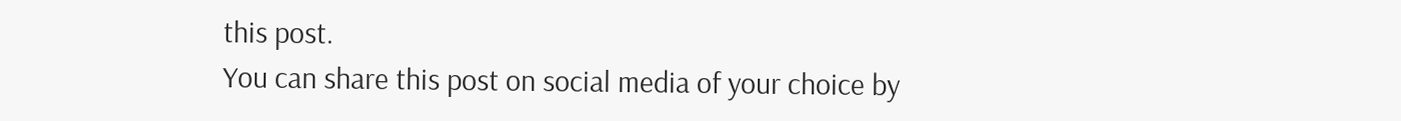this post.
You can share this post on social media of your choice by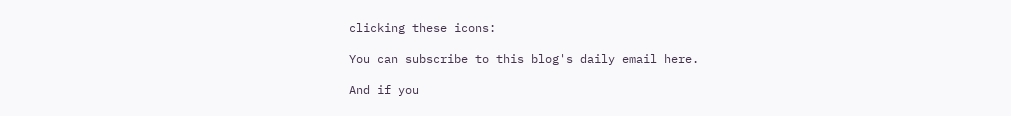clicking these icons:

You can subscribe to this blog's daily email here.

And if you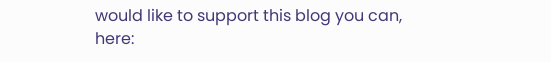would like to support this blog you can, here: